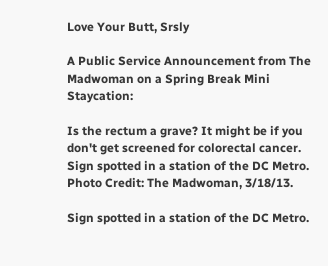Love Your Butt, Srsly

A Public Service Announcement from The Madwoman on a Spring Break Mini Staycation:

Is the rectum a grave? It might be if you don't get screened for colorectal cancer. Sign spotted in a station of the DC Metro. Photo Credit: The Madwoman, 3/18/13.

Sign spotted in a station of the DC Metro.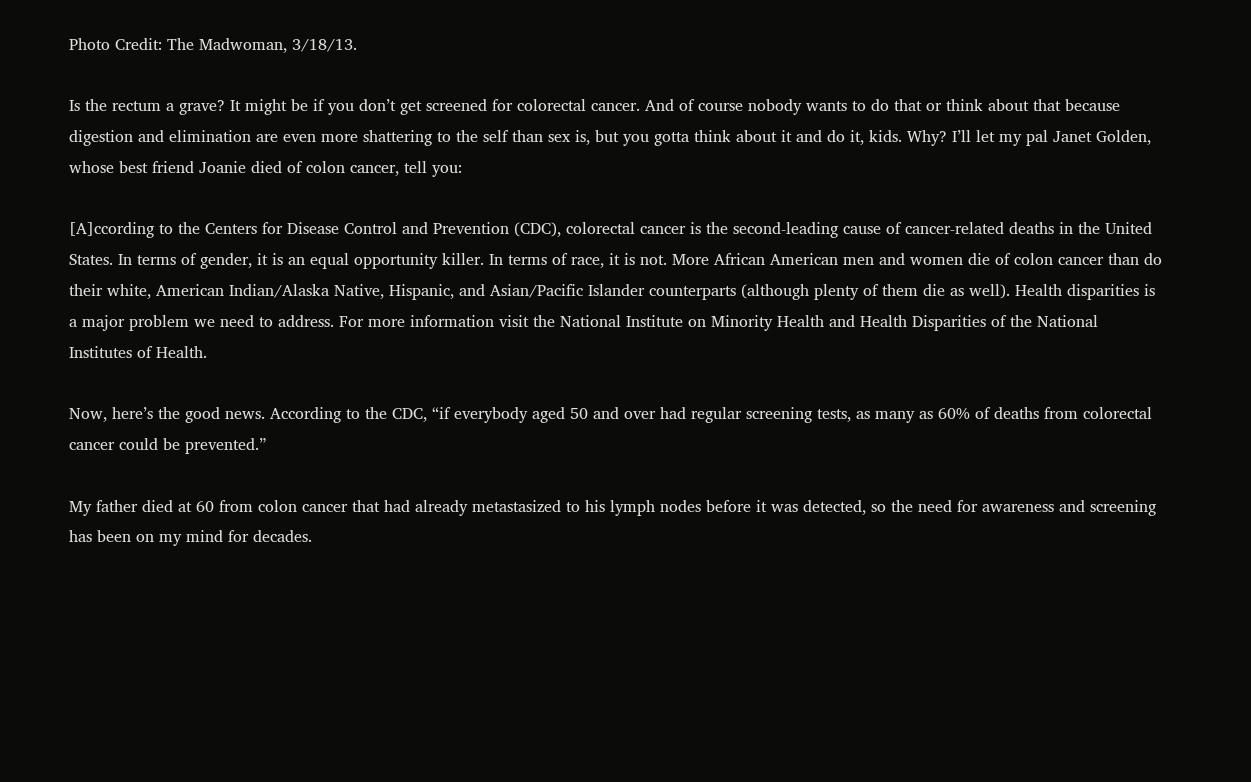Photo Credit: The Madwoman, 3/18/13.

Is the rectum a grave? It might be if you don’t get screened for colorectal cancer. And of course nobody wants to do that or think about that because digestion and elimination are even more shattering to the self than sex is, but you gotta think about it and do it, kids. Why? I’ll let my pal Janet Golden, whose best friend Joanie died of colon cancer, tell you:

[A]ccording to the Centers for Disease Control and Prevention (CDC), colorectal cancer is the second-leading cause of cancer-related deaths in the United States. In terms of gender, it is an equal opportunity killer. In terms of race, it is not. More African American men and women die of colon cancer than do their white, American Indian/Alaska Native, Hispanic, and Asian/Pacific Islander counterparts (although plenty of them die as well). Health disparities is a major problem we need to address. For more information visit the National Institute on Minority Health and Health Disparities of the National Institutes of Health.

Now, here’s the good news. According to the CDC, “if everybody aged 50 and over had regular screening tests, as many as 60% of deaths from colorectal cancer could be prevented.”

My father died at 60 from colon cancer that had already metastasized to his lymph nodes before it was detected, so the need for awareness and screening has been on my mind for decades.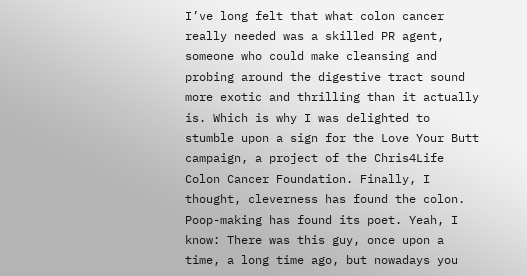I’ve long felt that what colon cancer really needed was a skilled PR agent, someone who could make cleansing and probing around the digestive tract sound more exotic and thrilling than it actually is. Which is why I was delighted to stumble upon a sign for the Love Your Butt campaign, a project of the Chris4Life Colon Cancer Foundation. Finally, I thought, cleverness has found the colon. Poop-making has found its poet. Yeah, I know: There was this guy, once upon a time, a long time ago, but nowadays you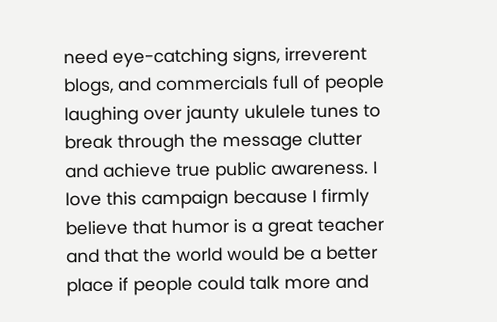need eye-catching signs, irreverent blogs, and commercials full of people laughing over jaunty ukulele tunes to break through the message clutter and achieve true public awareness. I love this campaign because I firmly believe that humor is a great teacher and that the world would be a better place if people could talk more and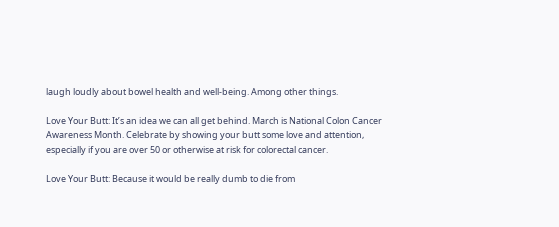laugh loudly about bowel health and well-being. Among other things.

Love Your Butt: It’s an idea we can all get behind. March is National Colon Cancer Awareness Month. Celebrate by showing your butt some love and attention, especially if you are over 50 or otherwise at risk for colorectal cancer.

Love Your Butt: Because it would be really dumb to die from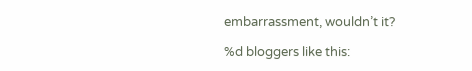embarrassment, wouldn’t it?

%d bloggers like this: